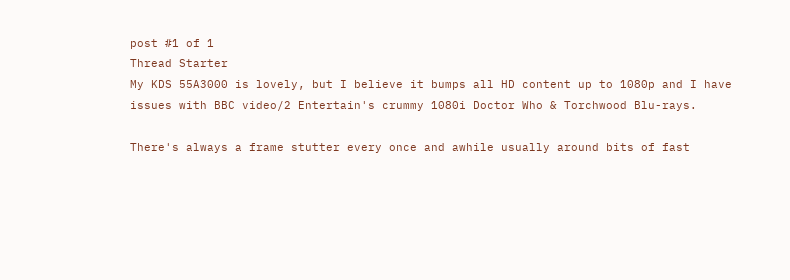post #1 of 1
Thread Starter
My KDS 55A3000 is lovely, but I believe it bumps all HD content up to 1080p and I have issues with BBC video/2 Entertain's crummy 1080i Doctor Who & Torchwood Blu-rays.

There's always a frame stutter every once and awhile usually around bits of fast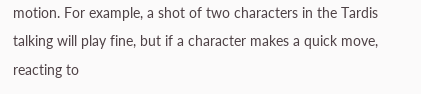motion. For example, a shot of two characters in the Tardis talking will play fine, but if a character makes a quick move, reacting to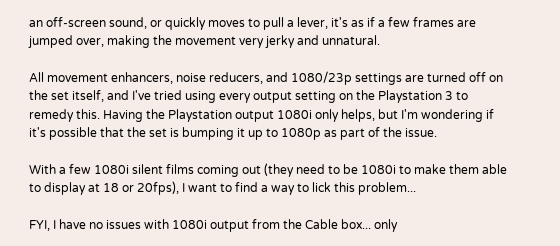an off-screen sound, or quickly moves to pull a lever, it's as if a few frames are jumped over, making the movement very jerky and unnatural.

All movement enhancers, noise reducers, and 1080/23p settings are turned off on the set itself, and I've tried using every output setting on the Playstation 3 to remedy this. Having the Playstation output 1080i only helps, but I'm wondering if it's possible that the set is bumping it up to 1080p as part of the issue.

With a few 1080i silent films coming out (they need to be 1080i to make them able to display at 18 or 20fps), I want to find a way to lick this problem...

FYI, I have no issues with 1080i output from the Cable box... only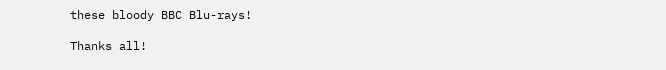these bloody BBC Blu-rays!

Thanks all!